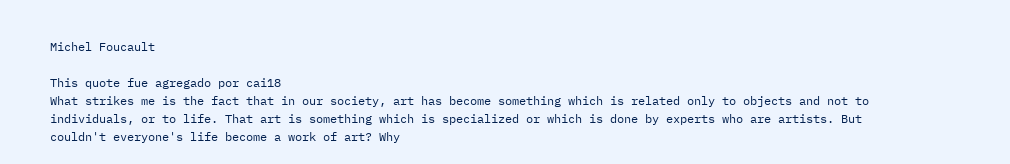Michel Foucault

This quote fue agregado por cai18
What strikes me is the fact that in our society, art has become something which is related only to objects and not to individuals, or to life. That art is something which is specialized or which is done by experts who are artists. But couldn't everyone's life become a work of art? Why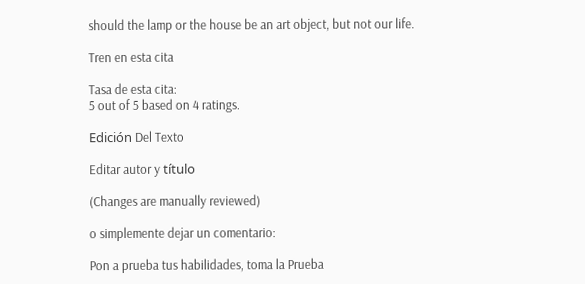should the lamp or the house be an art object, but not our life.

Tren en esta cita

Tasa de esta cita:
5 out of 5 based on 4 ratings.

Edición Del Texto

Editar autor y título

(Changes are manually reviewed)

o simplemente dejar un comentario:

Pon a prueba tus habilidades, toma la Prueba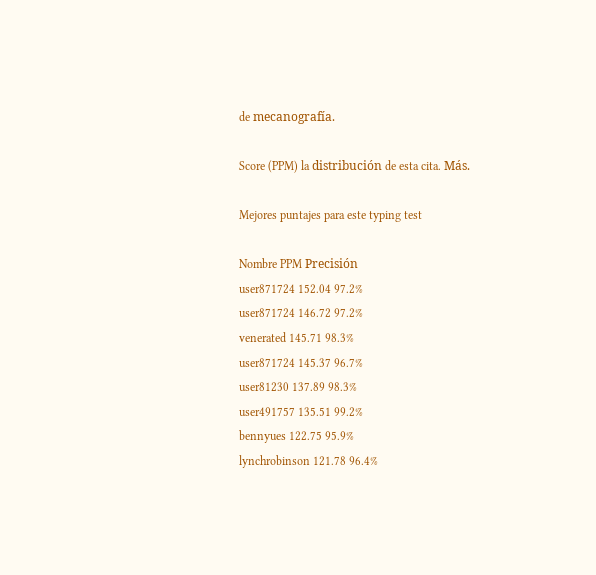de mecanografía.

Score (PPM) la distribución de esta cita. Más.

Mejores puntajes para este typing test

Nombre PPM Precisión
user871724 152.04 97.2%
user871724 146.72 97.2%
venerated 145.71 98.3%
user871724 145.37 96.7%
user81230 137.89 98.3%
user491757 135.51 99.2%
bennyues 122.75 95.9%
lynchrobinson 121.78 96.4%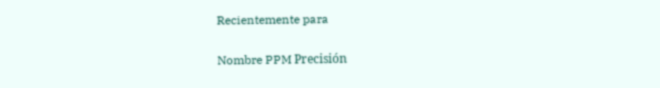Recientemente para

Nombre PPM Precisión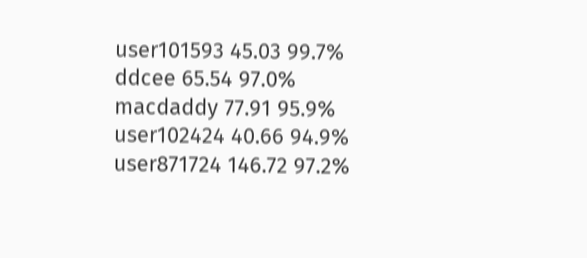user101593 45.03 99.7%
ddcee 65.54 97.0%
macdaddy 77.91 95.9%
user102424 40.66 94.9%
user871724 146.72 97.2%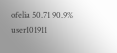ofelia 50.71 90.9%
user101911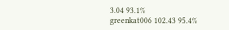3.04 93.1%
greenkat006 102.43 95.4%